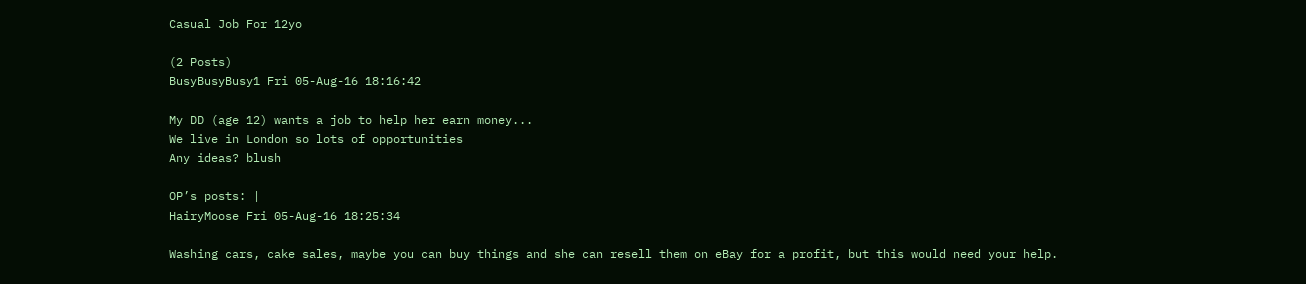Casual Job For 12yo

(2 Posts)
BusyBusyBusy1 Fri 05-Aug-16 18:16:42

My DD (age 12) wants a job to help her earn money...
We live in London so lots of opportunities
Any ideas? blush

OP’s posts: |
HairyMoose Fri 05-Aug-16 18:25:34

Washing cars, cake sales, maybe you can buy things and she can resell them on eBay for a profit, but this would need your help.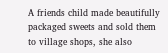A friends child made beautifully packaged sweets and sold them to village shops, she also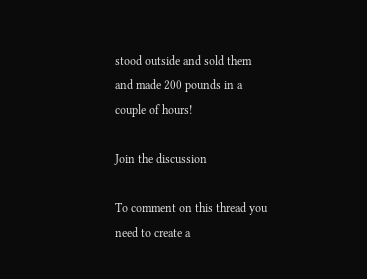stood outside and sold them and made 200 pounds in a couple of hours!

Join the discussion

To comment on this thread you need to create a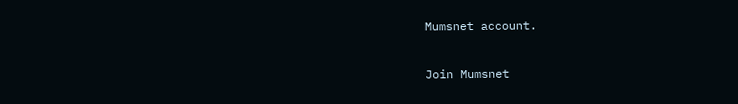Mumsnet account.

Join Mumsnet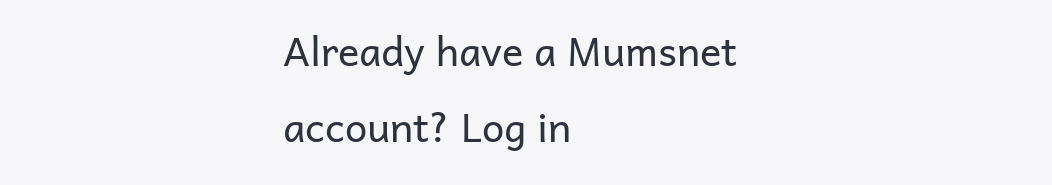Already have a Mumsnet account? Log in